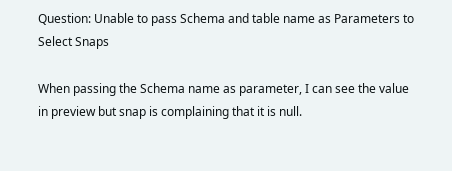Question: Unable to pass Schema and table name as Parameters to Select Snaps

When passing the Schema name as parameter, I can see the value in preview but snap is complaining that it is null.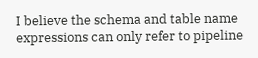I believe the schema and table name expressions can only refer to pipeline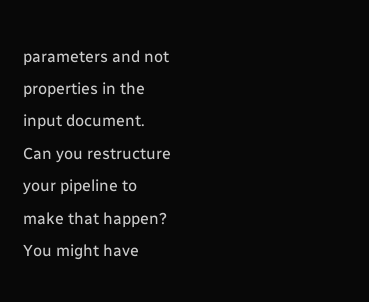parameters and not properties in the input document. Can you restructure your pipeline to make that happen? You might have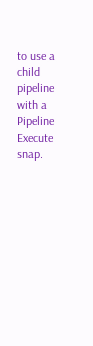to use a child pipeline with a Pipeline Execute snap.